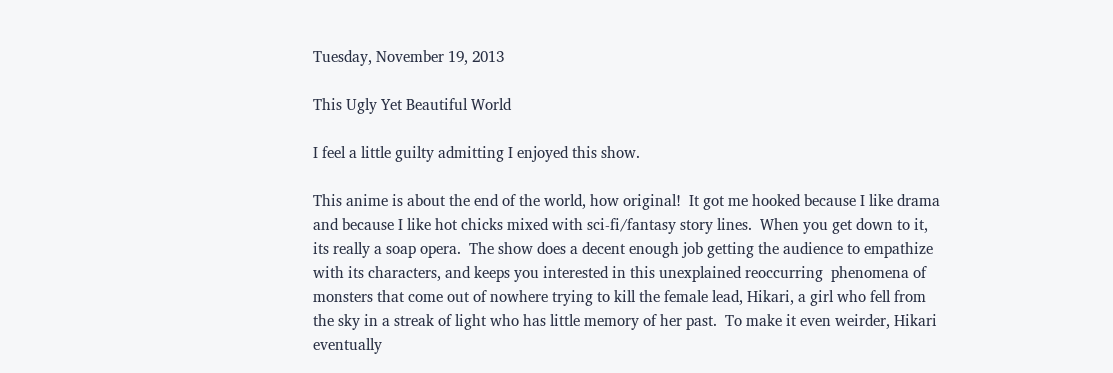Tuesday, November 19, 2013

This Ugly Yet Beautiful World

I feel a little guilty admitting I enjoyed this show.

This anime is about the end of the world, how original!  It got me hooked because I like drama and because I like hot chicks mixed with sci-fi/fantasy story lines.  When you get down to it, its really a soap opera.  The show does a decent enough job getting the audience to empathize with its characters, and keeps you interested in this unexplained reoccurring  phenomena of monsters that come out of nowhere trying to kill the female lead, Hikari, a girl who fell from the sky in a streak of light who has little memory of her past.  To make it even weirder, Hikari eventually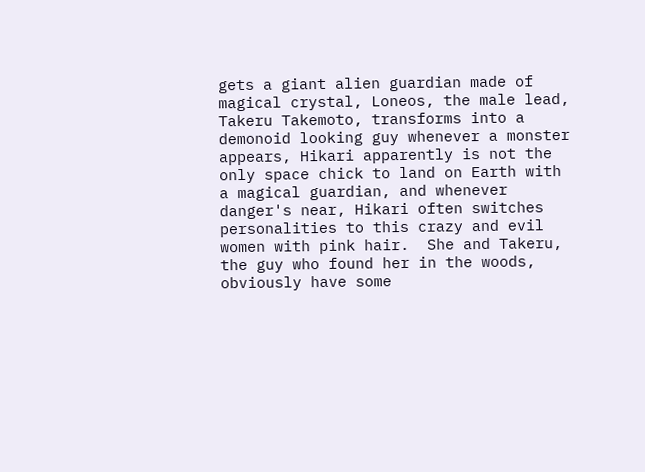gets a giant alien guardian made of magical crystal, Loneos, the male lead, Takeru Takemoto, transforms into a demonoid looking guy whenever a monster appears, Hikari apparently is not the only space chick to land on Earth with  a magical guardian, and whenever danger's near, Hikari often switches personalities to this crazy and evil women with pink hair.  She and Takeru, the guy who found her in the woods, obviously have some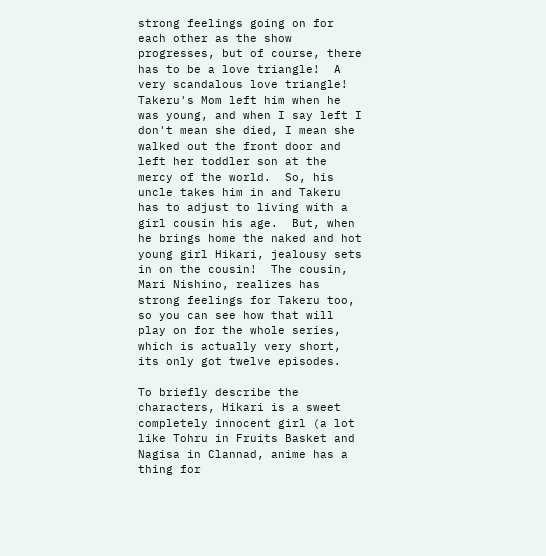strong feelings going on for each other as the show progresses, but of course, there has to be a love triangle!  A very scandalous love triangle!  Takeru's Mom left him when he was young, and when I say left I don't mean she died, I mean she walked out the front door and left her toddler son at the mercy of the world.  So, his uncle takes him in and Takeru has to adjust to living with a girl cousin his age.  But, when he brings home the naked and hot young girl Hikari, jealousy sets in on the cousin!  The cousin, Mari Nishino, realizes has strong feelings for Takeru too, so you can see how that will play on for the whole series, which is actually very short, its only got twelve episodes.

To briefly describe the characters, Hikari is a sweet completely innocent girl (a lot like Tohru in Fruits Basket and Nagisa in Clannad, anime has a thing for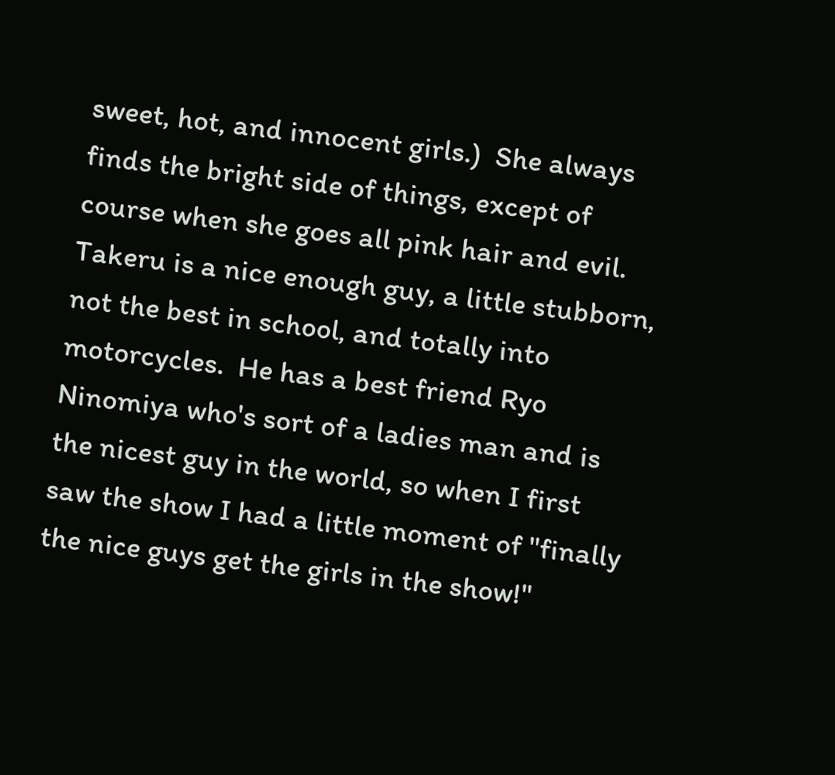sweet, hot, and innocent girls.)  She always finds the bright side of things, except of course when she goes all pink hair and evil.  Takeru is a nice enough guy, a little stubborn, not the best in school, and totally into motorcycles.  He has a best friend Ryo Ninomiya who's sort of a ladies man and is the nicest guy in the world, so when I first saw the show I had a little moment of "finally the nice guys get the girls in the show!"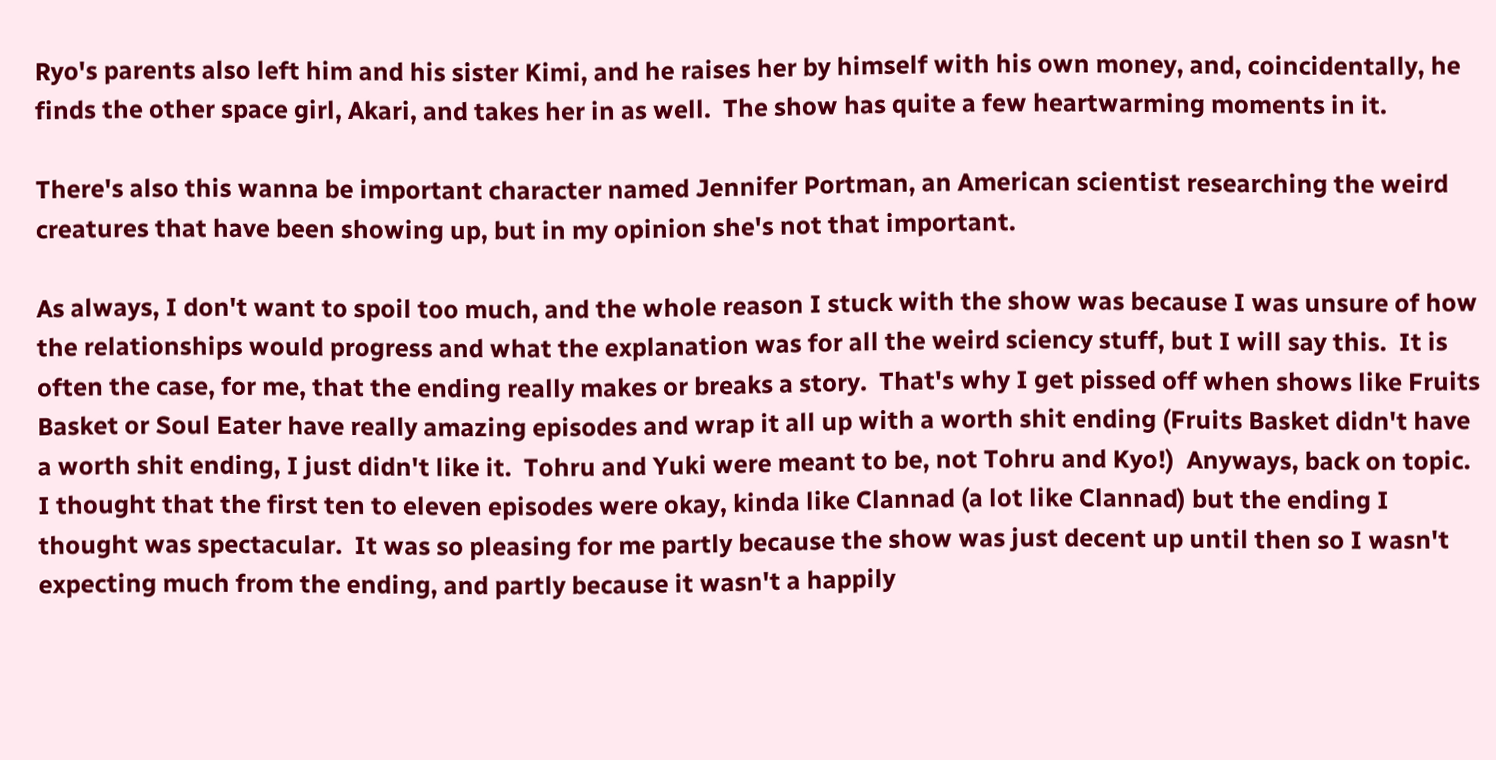Ryo's parents also left him and his sister Kimi, and he raises her by himself with his own money, and, coincidentally, he finds the other space girl, Akari, and takes her in as well.  The show has quite a few heartwarming moments in it.

There's also this wanna be important character named Jennifer Portman, an American scientist researching the weird creatures that have been showing up, but in my opinion she's not that important.

As always, I don't want to spoil too much, and the whole reason I stuck with the show was because I was unsure of how the relationships would progress and what the explanation was for all the weird sciency stuff, but I will say this.  It is often the case, for me, that the ending really makes or breaks a story.  That's why I get pissed off when shows like Fruits Basket or Soul Eater have really amazing episodes and wrap it all up with a worth shit ending (Fruits Basket didn't have a worth shit ending, I just didn't like it.  Tohru and Yuki were meant to be, not Tohru and Kyo!)  Anyways, back on topic.  I thought that the first ten to eleven episodes were okay, kinda like Clannad (a lot like Clannad) but the ending I thought was spectacular.  It was so pleasing for me partly because the show was just decent up until then so I wasn't expecting much from the ending, and partly because it wasn't a happily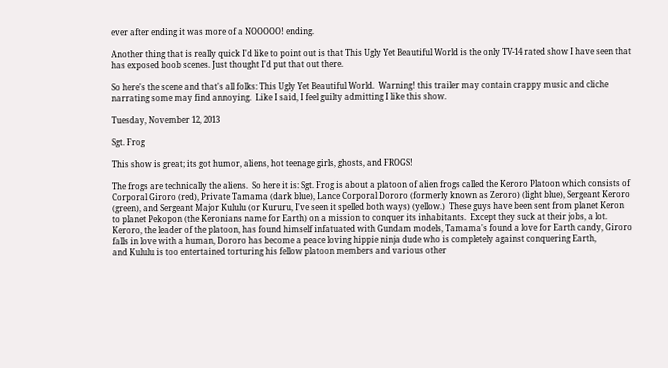ever after ending it was more of a NOOOOO! ending.

Another thing that is really quick I'd like to point out is that This Ugly Yet Beautiful World is the only TV-14 rated show I have seen that has exposed boob scenes. Just thought I'd put that out there.

So here's the scene and that's all folks: This Ugly Yet Beautiful World.  Warning! this trailer may contain crappy music and cliche narrating some may find annoying.  Like I said, I feel guilty admitting I like this show.

Tuesday, November 12, 2013

Sgt. Frog

This show is great; its got humor, aliens, hot teenage girls, ghosts, and FROGS!

The frogs are technically the aliens.  So here it is: Sgt. Frog is about a platoon of alien frogs called the Keroro Platoon which consists of Corporal Giroro (red), Private Tamama (dark blue), Lance Corporal Dororo (formerly known as Zeroro) (light blue), Sergeant Keroro (green), and Sergeant Major Kululu (or Kururu, I've seen it spelled both ways) (yellow.)  These guys have been sent from planet Keron to planet Pekopon (the Keronians name for Earth) on a mission to conquer its inhabitants.  Except they suck at their jobs, a lot.  Keroro, the leader of the platoon, has found himself infatuated with Gundam models, Tamama's found a love for Earth candy, Giroro falls in love with a human, Dororo has become a peace loving hippie ninja dude who is completely against conquering Earth,
and Kululu is too entertained torturing his fellow platoon members and various other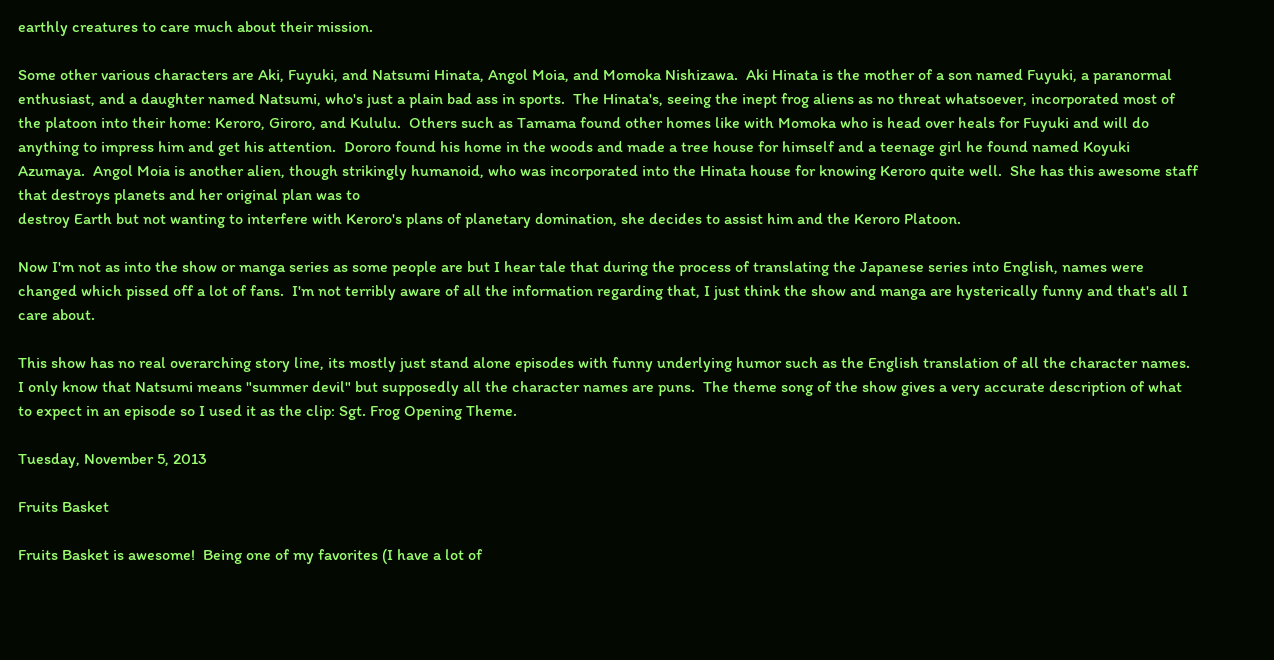earthly creatures to care much about their mission.

Some other various characters are Aki, Fuyuki, and Natsumi Hinata, Angol Moia, and Momoka Nishizawa.  Aki Hinata is the mother of a son named Fuyuki, a paranormal enthusiast, and a daughter named Natsumi, who's just a plain bad ass in sports.  The Hinata's, seeing the inept frog aliens as no threat whatsoever, incorporated most of the platoon into their home: Keroro, Giroro, and Kululu.  Others such as Tamama found other homes like with Momoka who is head over heals for Fuyuki and will do anything to impress him and get his attention.  Dororo found his home in the woods and made a tree house for himself and a teenage girl he found named Koyuki Azumaya.  Angol Moia is another alien, though strikingly humanoid, who was incorporated into the Hinata house for knowing Keroro quite well.  She has this awesome staff that destroys planets and her original plan was to
destroy Earth but not wanting to interfere with Keroro's plans of planetary domination, she decides to assist him and the Keroro Platoon.

Now I'm not as into the show or manga series as some people are but I hear tale that during the process of translating the Japanese series into English, names were changed which pissed off a lot of fans.  I'm not terribly aware of all the information regarding that, I just think the show and manga are hysterically funny and that's all I care about.

This show has no real overarching story line, its mostly just stand alone episodes with funny underlying humor such as the English translation of all the character names.  I only know that Natsumi means "summer devil" but supposedly all the character names are puns.  The theme song of the show gives a very accurate description of what to expect in an episode so I used it as the clip: Sgt. Frog Opening Theme.

Tuesday, November 5, 2013

Fruits Basket

Fruits Basket is awesome!  Being one of my favorites (I have a lot of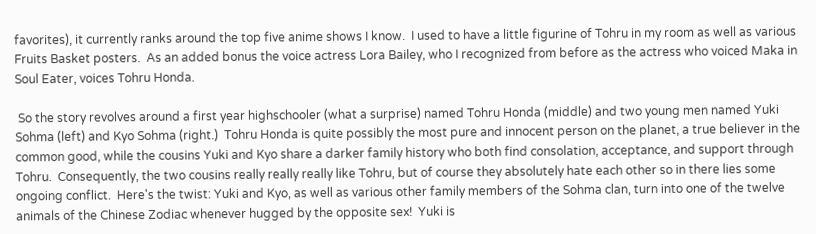favorites), it currently ranks around the top five anime shows I know.  I used to have a little figurine of Tohru in my room as well as various Fruits Basket posters.  As an added bonus the voice actress Lora Bailey, who I recognized from before as the actress who voiced Maka in Soul Eater, voices Tohru Honda.

 So the story revolves around a first year highschooler (what a surprise) named Tohru Honda (middle) and two young men named Yuki Sohma (left) and Kyo Sohma (right.)  Tohru Honda is quite possibly the most pure and innocent person on the planet, a true believer in the common good, while the cousins Yuki and Kyo share a darker family history who both find consolation, acceptance, and support through Tohru.  Consequently, the two cousins really really really like Tohru, but of course they absolutely hate each other so in there lies some ongoing conflict.  Here's the twist: Yuki and Kyo, as well as various other family members of the Sohma clan, turn into one of the twelve animals of the Chinese Zodiac whenever hugged by the opposite sex!  Yuki is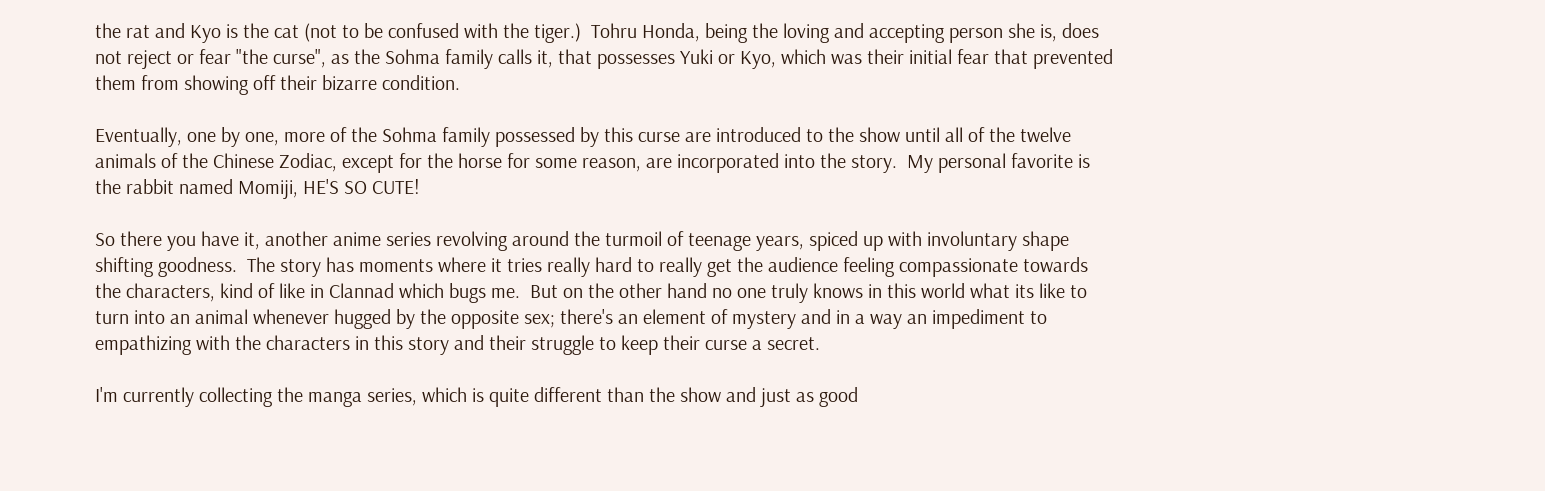the rat and Kyo is the cat (not to be confused with the tiger.)  Tohru Honda, being the loving and accepting person she is, does not reject or fear "the curse", as the Sohma family calls it, that possesses Yuki or Kyo, which was their initial fear that prevented them from showing off their bizarre condition.

Eventually, one by one, more of the Sohma family possessed by this curse are introduced to the show until all of the twelve animals of the Chinese Zodiac, except for the horse for some reason, are incorporated into the story.  My personal favorite is the rabbit named Momiji, HE'S SO CUTE!

So there you have it, another anime series revolving around the turmoil of teenage years, spiced up with involuntary shape shifting goodness.  The story has moments where it tries really hard to really get the audience feeling compassionate towards the characters, kind of like in Clannad which bugs me.  But on the other hand no one truly knows in this world what its like to turn into an animal whenever hugged by the opposite sex; there's an element of mystery and in a way an impediment to empathizing with the characters in this story and their struggle to keep their curse a secret.

I'm currently collecting the manga series, which is quite different than the show and just as good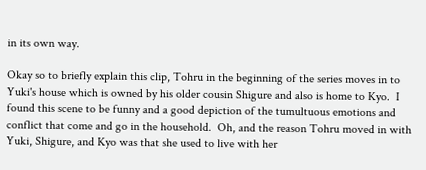in its own way.

Okay so to briefly explain this clip, Tohru in the beginning of the series moves in to Yuki's house which is owned by his older cousin Shigure and also is home to Kyo.  I found this scene to be funny and a good depiction of the tumultuous emotions and conflict that come and go in the household.  Oh, and the reason Tohru moved in with Yuki, Shigure, and Kyo was that she used to live with her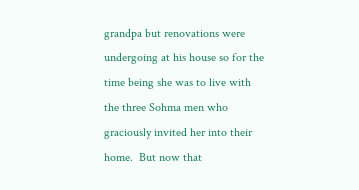grandpa but renovations were undergoing at his house so for the time being she was to live with the three Sohma men who graciously invited her into their home.  But now that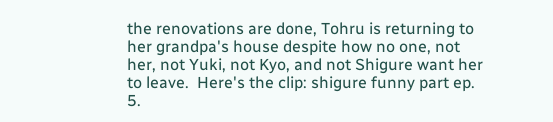the renovations are done, Tohru is returning to her grandpa's house despite how no one, not her, not Yuki, not Kyo, and not Shigure want her to leave.  Here's the clip: shigure funny part ep. 5.